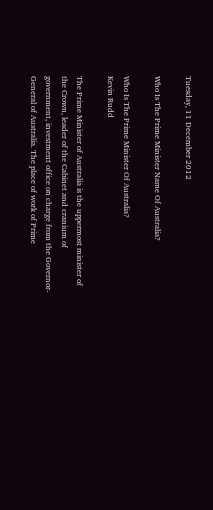Tuesday, 11 December 2012

Who Is The Prime Minister Name Of Australia?

Who Is The Prime Minister Of Australia?
Kevin Rudd

The Prime Minister of Australia is the uppermost minister of the Crown, leader of the Cabinet and cranium of government, investment office on charge from the Governor-General of Australia. The place of work of Prime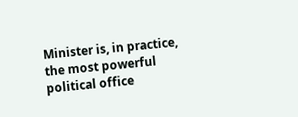Minister is, in practice, the most powerful political office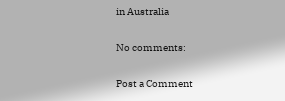in Australia

No comments:

Post a Comment